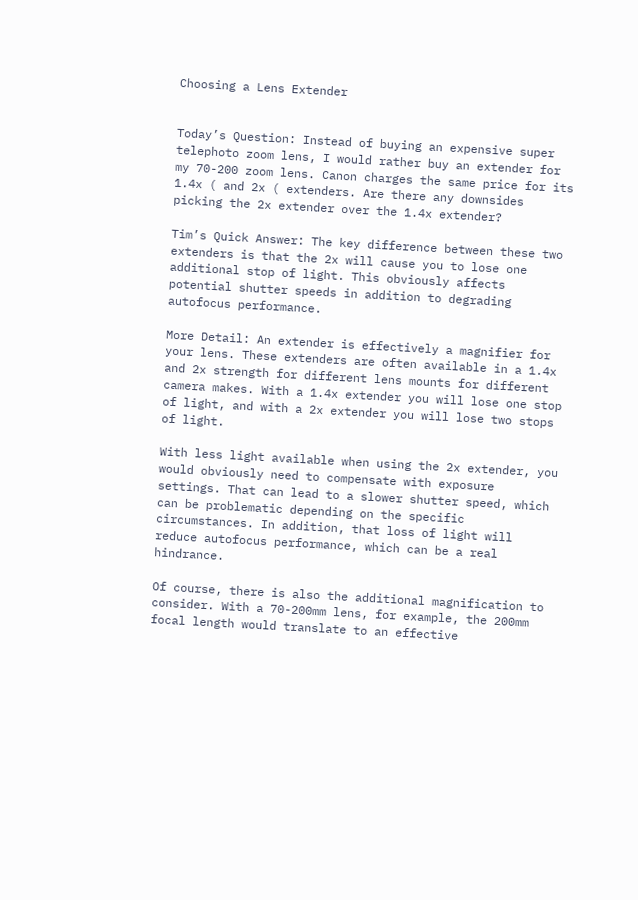Choosing a Lens Extender


Today’s Question: Instead of buying an expensive super telephoto zoom lens, I would rather buy an extender for my 70-200 zoom lens. Canon charges the same price for its 1.4x ( and 2x ( extenders. Are there any downsides picking the 2x extender over the 1.4x extender?

Tim’s Quick Answer: The key difference between these two extenders is that the 2x will cause you to lose one additional stop of light. This obviously affects potential shutter speeds in addition to degrading autofocus performance.

More Detail: An extender is effectively a magnifier for your lens. These extenders are often available in a 1.4x and 2x strength for different lens mounts for different camera makes. With a 1.4x extender you will lose one stop of light, and with a 2x extender you will lose two stops of light.

With less light available when using the 2x extender, you would obviously need to compensate with exposure settings. That can lead to a slower shutter speed, which can be problematic depending on the specific circumstances. In addition, that loss of light will reduce autofocus performance, which can be a real hindrance.

Of course, there is also the additional magnification to consider. With a 70-200mm lens, for example, the 200mm focal length would translate to an effective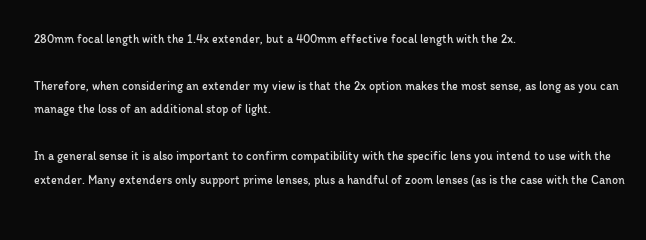280mm focal length with the 1.4x extender, but a 400mm effective focal length with the 2x.

Therefore, when considering an extender my view is that the 2x option makes the most sense, as long as you can manage the loss of an additional stop of light.

In a general sense it is also important to confirm compatibility with the specific lens you intend to use with the extender. Many extenders only support prime lenses, plus a handful of zoom lenses (as is the case with the Canon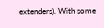extenders). With some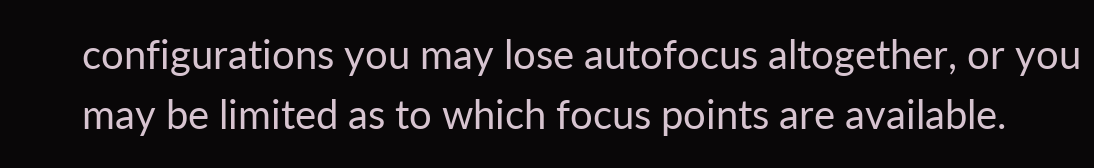configurations you may lose autofocus altogether, or you may be limited as to which focus points are available.